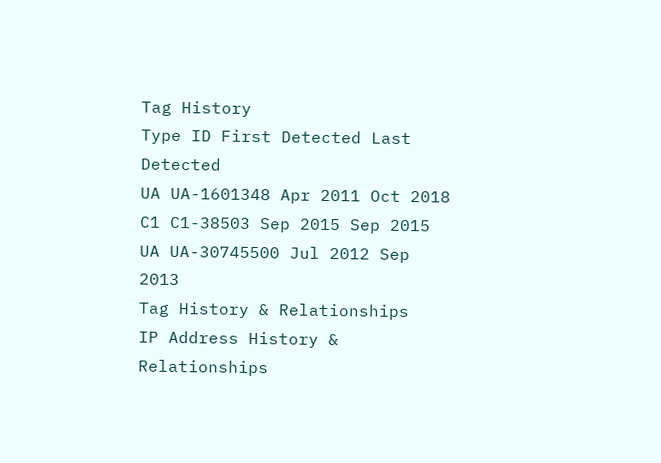Tag History
Type ID First Detected Last Detected
UA UA-1601348 Apr 2011 Oct 2018
C1 C1-38503 Sep 2015 Sep 2015
UA UA-30745500 Jul 2012 Sep 2013
Tag History & Relationships
IP Address History & Relationships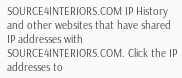SOURCE4INTERIORS.COM IP History and other websites that have shared IP addresses with SOURCE4INTERIORS.COM. Click the IP addresses to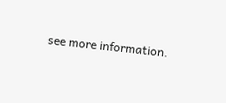see more information.